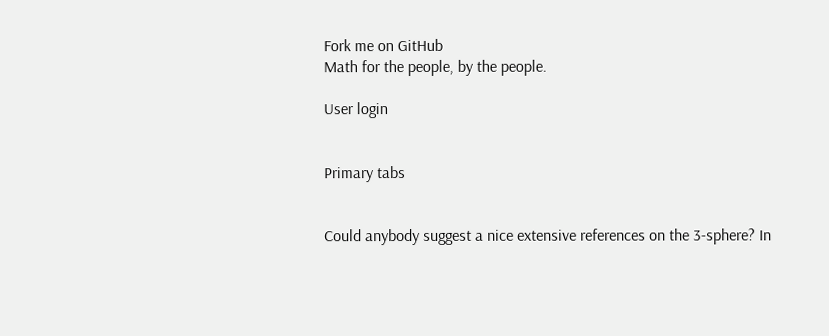Fork me on GitHub
Math for the people, by the people.

User login


Primary tabs


Could anybody suggest a nice extensive references on the 3-sphere? In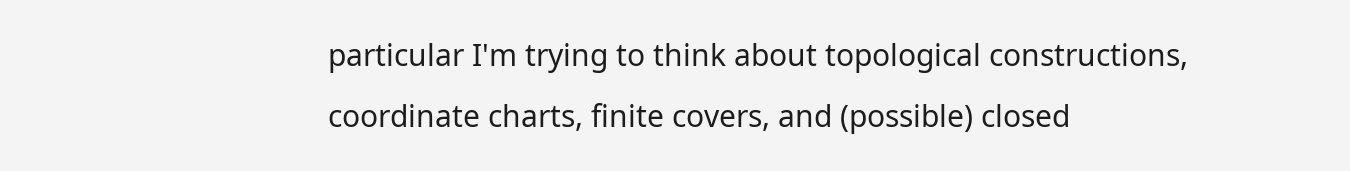particular I'm trying to think about topological constructions, coordinate charts, finite covers, and (possible) closed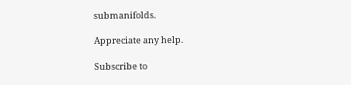submanifolds.

Appreciate any help.

Subscribe to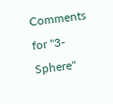Comments for "3-Sphere"